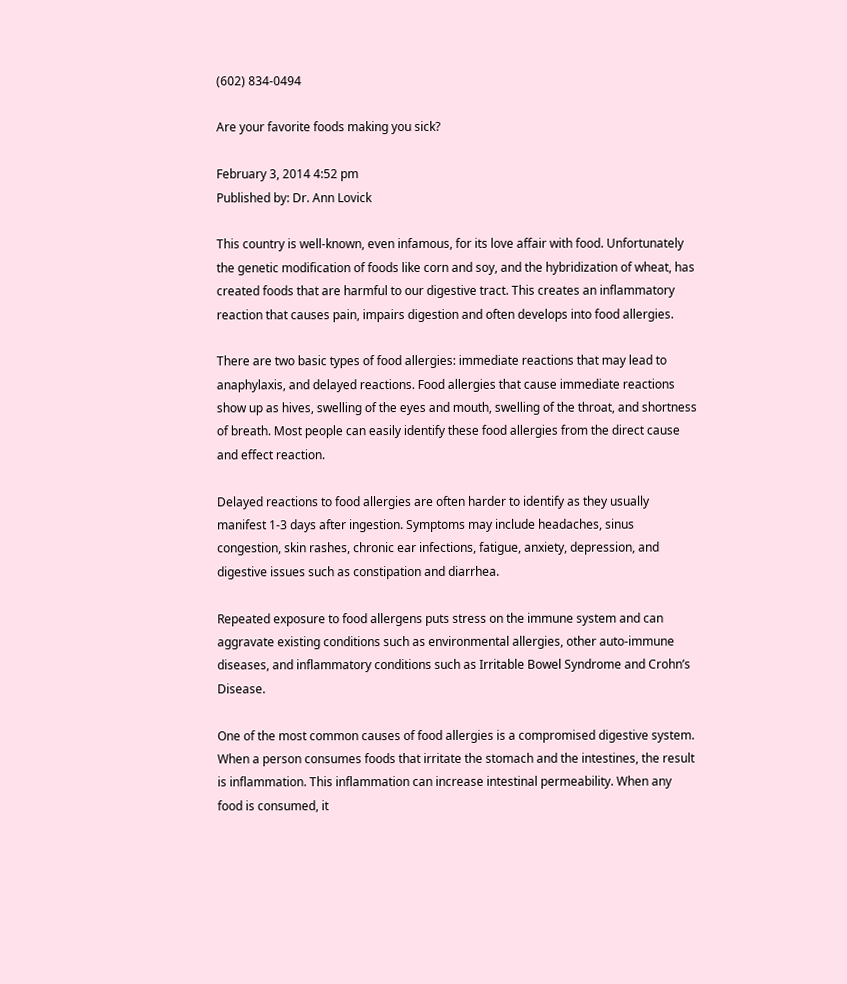(602) 834-0494

Are your favorite foods making you sick?

February 3, 2014 4:52 pm
Published by: Dr. Ann Lovick

This country is well-known, even infamous, for its love affair with food. Unfortunately the genetic modification of foods like corn and soy, and the hybridization of wheat, has created foods that are harmful to our digestive tract. This creates an inflammatory reaction that causes pain, impairs digestion and often develops into food allergies.

There are two basic types of food allergies: immediate reactions that may lead to anaphylaxis, and delayed reactions. Food allergies that cause immediate reactions show up as hives, swelling of the eyes and mouth, swelling of the throat, and shortness of breath. Most people can easily identify these food allergies from the direct cause and effect reaction.

Delayed reactions to food allergies are often harder to identify as they usually manifest 1-3 days after ingestion. Symptoms may include headaches, sinus congestion, skin rashes, chronic ear infections, fatigue, anxiety, depression, and digestive issues such as constipation and diarrhea.

Repeated exposure to food allergens puts stress on the immune system and can aggravate existing conditions such as environmental allergies, other auto-immune diseases, and inflammatory conditions such as Irritable Bowel Syndrome and Crohn’s Disease.

One of the most common causes of food allergies is a compromised digestive system. When a person consumes foods that irritate the stomach and the intestines, the result is inflammation. This inflammation can increase intestinal permeability. When any food is consumed, it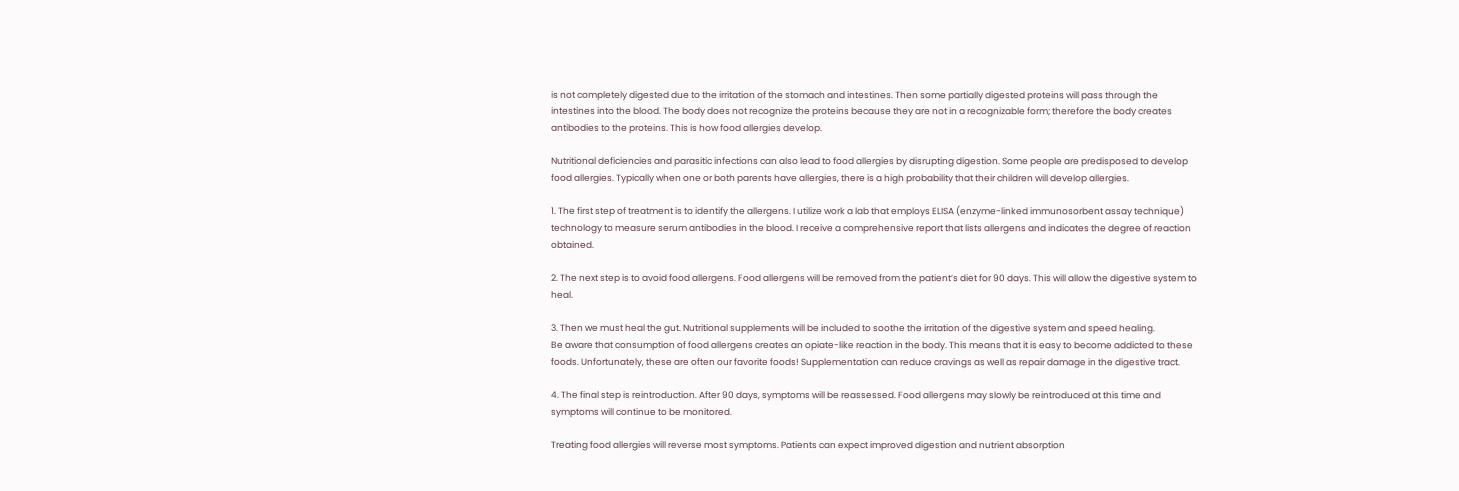is not completely digested due to the irritation of the stomach and intestines. Then some partially digested proteins will pass through the intestines into the blood. The body does not recognize the proteins because they are not in a recognizable form; therefore the body creates antibodies to the proteins. This is how food allergies develop.

Nutritional deficiencies and parasitic infections can also lead to food allergies by disrupting digestion. Some people are predisposed to develop food allergies. Typically when one or both parents have allergies, there is a high probability that their children will develop allergies.

1. The first step of treatment is to identify the allergens. I utilize work a lab that employs ELISA (enzyme-linked immunosorbent assay technique) technology to measure serum antibodies in the blood. I receive a comprehensive report that lists allergens and indicates the degree of reaction obtained.

2. The next step is to avoid food allergens. Food allergens will be removed from the patient’s diet for 90 days. This will allow the digestive system to heal.

3. Then we must heal the gut. Nutritional supplements will be included to soothe the irritation of the digestive system and speed healing.
Be aware that consumption of food allergens creates an opiate-like reaction in the body. This means that it is easy to become addicted to these foods. Unfortunately, these are often our favorite foods! Supplementation can reduce cravings as well as repair damage in the digestive tract.

4. The final step is reintroduction. After 90 days, symptoms will be reassessed. Food allergens may slowly be reintroduced at this time and symptoms will continue to be monitored.

Treating food allergies will reverse most symptoms. Patients can expect improved digestion and nutrient absorption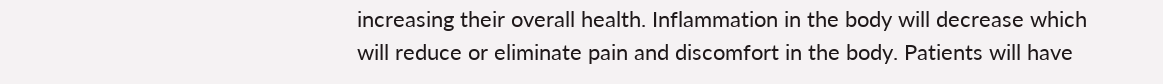increasing their overall health. Inflammation in the body will decrease which will reduce or eliminate pain and discomfort in the body. Patients will have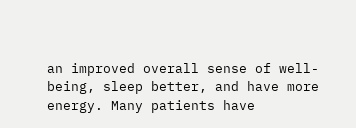an improved overall sense of well-being, sleep better, and have more energy. Many patients have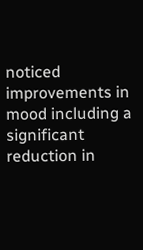noticed improvements in mood including a significant reduction in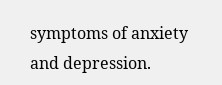symptoms of anxiety and depression.